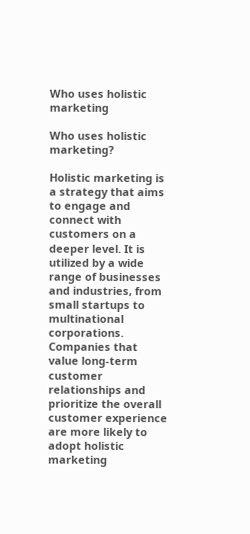Who uses holistic marketing

Who uses holistic marketing?

Holistic marketing is a strategy that aims to engage and connect with customers on a deeper level. It is utilized by a wide range of businesses and industries, from small startups to multinational corporations. Companies that value long-term customer relationships and prioritize the overall customer experience are more likely to adopt holistic marketing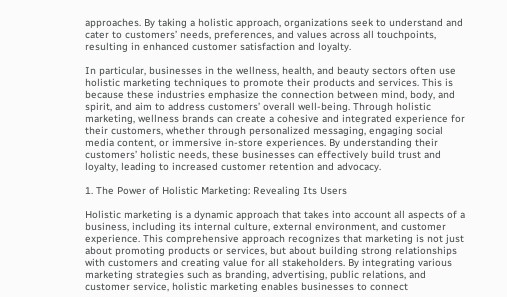approaches. By taking a holistic approach, organizations seek to understand and cater to customers’ needs, preferences, and values across all touchpoints, resulting in enhanced customer satisfaction and loyalty.

In particular, businesses in the wellness, health, and beauty sectors often use holistic marketing techniques to promote their products and services. This is because these industries emphasize the connection between mind, body, and spirit, and aim to address customers’ overall well-being. Through holistic marketing, wellness brands can create a cohesive and integrated experience for their customers, whether through personalized messaging, engaging social media content, or immersive in-store experiences. By understanding their customers’ holistic needs, these businesses can effectively build trust and loyalty, leading to increased customer retention and advocacy.

1. The Power of Holistic Marketing: Revealing Its Users

Holistic marketing is a dynamic approach that takes into account all aspects of a business, including its internal culture, external environment, and customer experience. This comprehensive approach recognizes that marketing is not just about promoting products or services, but about building strong relationships with customers and creating value for all stakeholders. By integrating various marketing strategies such as branding, advertising, public relations, and customer service, holistic marketing enables businesses to connect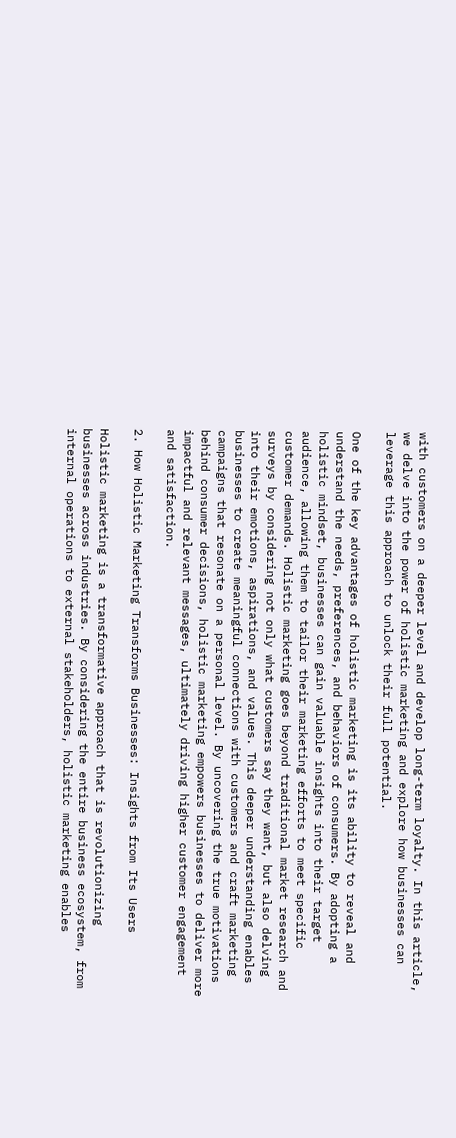with customers on a deeper level and develop long-term loyalty. In this article, we delve into the power of holistic marketing and explore how businesses can leverage this approach to unlock their full potential.

One of the key advantages of holistic marketing is its ability to reveal and understand the needs, preferences, and behaviors of consumers. By adopting a holistic mindset, businesses can gain valuable insights into their target audience, allowing them to tailor their marketing efforts to meet specific customer demands. Holistic marketing goes beyond traditional market research and surveys by considering not only what customers say they want, but also delving into their emotions, aspirations, and values. This deeper understanding enables businesses to create meaningful connections with customers and craft marketing campaigns that resonate on a personal level. By uncovering the true motivations behind consumer decisions, holistic marketing empowers businesses to deliver more impactful and relevant messages, ultimately driving higher customer engagement and satisfaction.

2. How Holistic Marketing Transforms Businesses: Insights from Its Users

Holistic marketing is a transformative approach that is revolutionizing businesses across industries. By considering the entire business ecosystem, from internal operations to external stakeholders, holistic marketing enables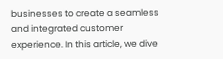businesses to create a seamless and integrated customer experience. In this article, we dive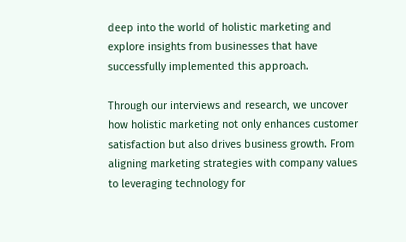deep into the world of holistic marketing and explore insights from businesses that have successfully implemented this approach.

Through our interviews and research, we uncover how holistic marketing not only enhances customer satisfaction but also drives business growth. From aligning marketing strategies with company values to leveraging technology for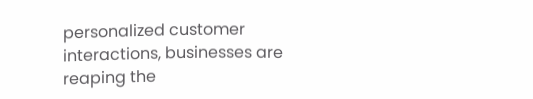personalized customer interactions, businesses are reaping the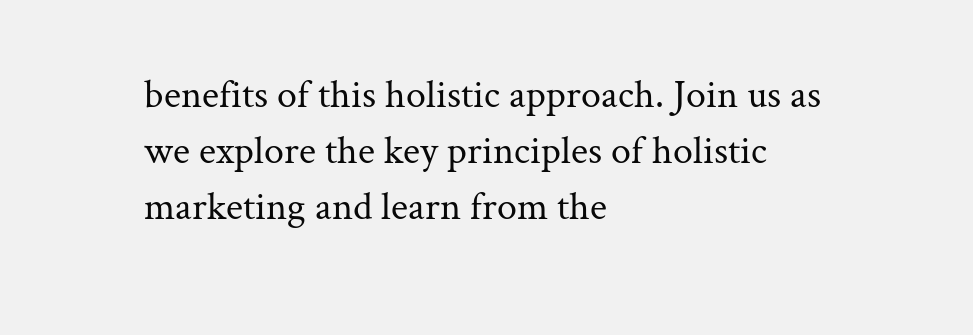benefits of this holistic approach. Join us as we explore the key principles of holistic marketing and learn from the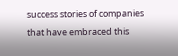success stories of companies that have embraced this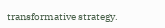transformative strategy.